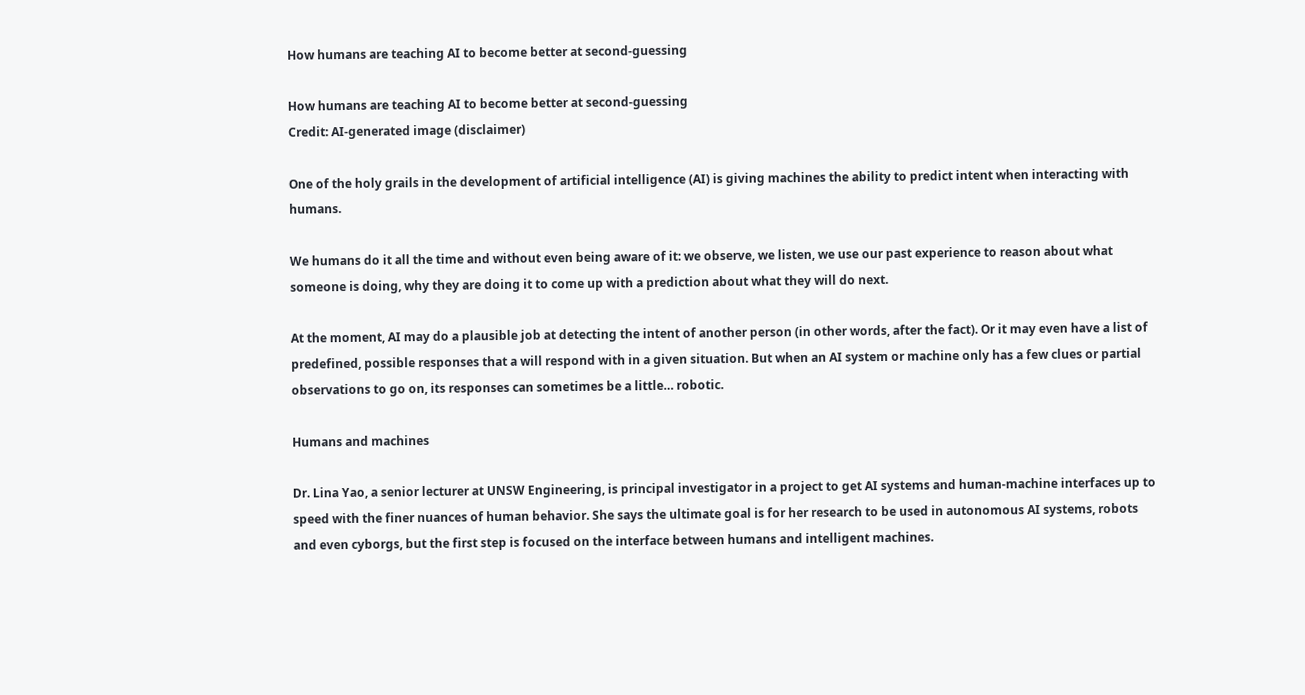How humans are teaching AI to become better at second-guessing

How humans are teaching AI to become better at second-guessing
Credit: AI-generated image (disclaimer)

One of the holy grails in the development of artificial intelligence (AI) is giving machines the ability to predict intent when interacting with humans.

We humans do it all the time and without even being aware of it: we observe, we listen, we use our past experience to reason about what someone is doing, why they are doing it to come up with a prediction about what they will do next.

At the moment, AI may do a plausible job at detecting the intent of another person (in other words, after the fact). Or it may even have a list of predefined, possible responses that a will respond with in a given situation. But when an AI system or machine only has a few clues or partial observations to go on, its responses can sometimes be a little… robotic.

Humans and machines

Dr. Lina Yao, a senior lecturer at UNSW Engineering, is principal investigator in a project to get AI systems and human-machine interfaces up to speed with the finer nuances of human behavior. She says the ultimate goal is for her research to be used in autonomous AI systems, robots and even cyborgs, but the first step is focused on the interface between humans and intelligent machines.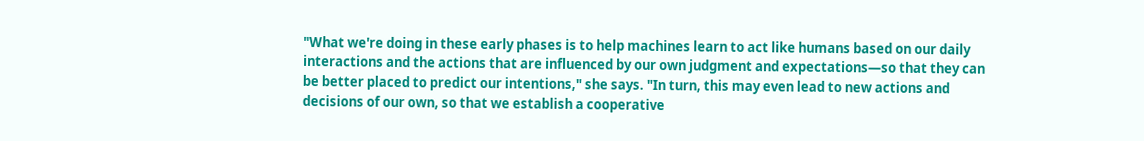"What we're doing in these early phases is to help machines learn to act like humans based on our daily interactions and the actions that are influenced by our own judgment and expectations—so that they can be better placed to predict our intentions," she says. "In turn, this may even lead to new actions and decisions of our own, so that we establish a cooperative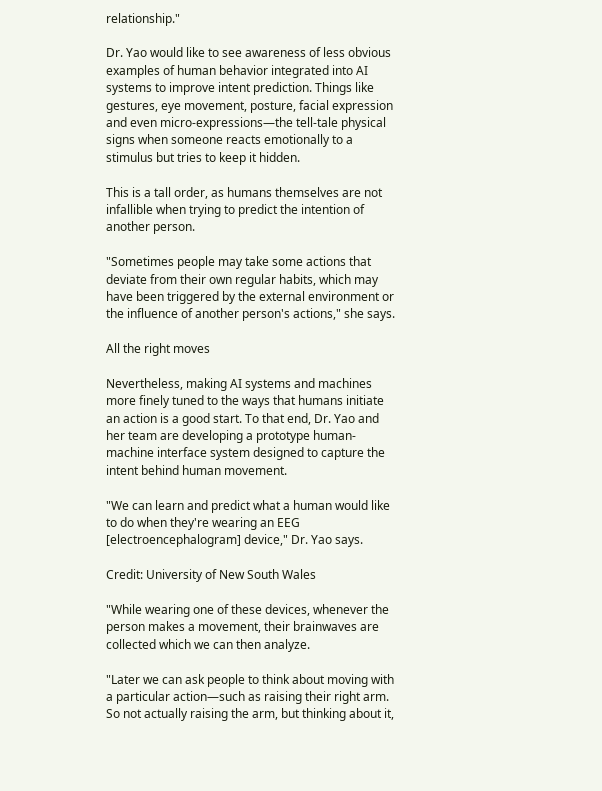relationship."

Dr. Yao would like to see awareness of less obvious examples of human behavior integrated into AI systems to improve intent prediction. Things like gestures, eye movement, posture, facial expression and even micro-expressions—the tell-tale physical signs when someone reacts emotionally to a stimulus but tries to keep it hidden.

This is a tall order, as humans themselves are not infallible when trying to predict the intention of another person.

"Sometimes people may take some actions that deviate from their own regular habits, which may have been triggered by the external environment or the influence of another person's actions," she says.

All the right moves

Nevertheless, making AI systems and machines more finely tuned to the ways that humans initiate an action is a good start. To that end, Dr. Yao and her team are developing a prototype human-machine interface system designed to capture the intent behind human movement.

"We can learn and predict what a human would like to do when they're wearing an EEG [electroencephalogram] device," Dr. Yao says.

Credit: University of New South Wales

"While wearing one of these devices, whenever the person makes a movement, their brainwaves are collected which we can then analyze.

"Later we can ask people to think about moving with a particular action—such as raising their right arm. So not actually raising the arm, but thinking about it,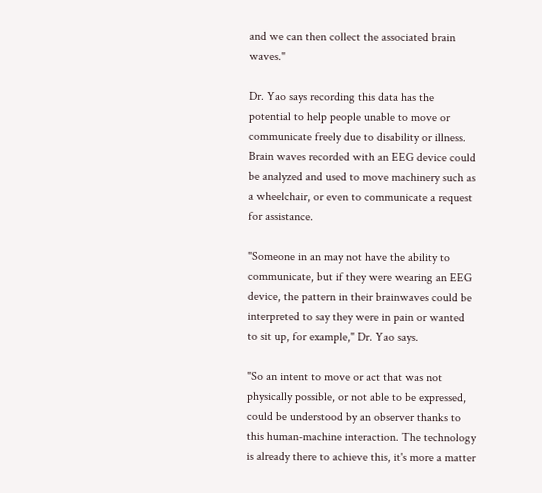and we can then collect the associated brain waves."

Dr. Yao says recording this data has the potential to help people unable to move or communicate freely due to disability or illness. Brain waves recorded with an EEG device could be analyzed and used to move machinery such as a wheelchair, or even to communicate a request for assistance.

"Someone in an may not have the ability to communicate, but if they were wearing an EEG device, the pattern in their brainwaves could be interpreted to say they were in pain or wanted to sit up, for example," Dr. Yao says.

"So an intent to move or act that was not physically possible, or not able to be expressed, could be understood by an observer thanks to this human-machine interaction. The technology is already there to achieve this, it's more a matter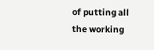of putting all the working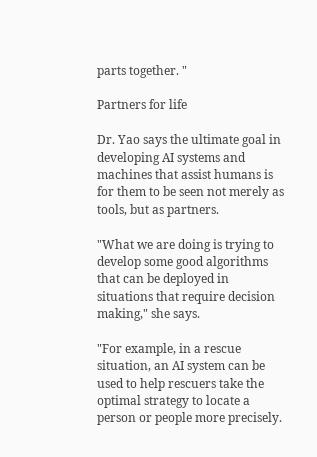parts together. "

Partners for life

Dr. Yao says the ultimate goal in developing AI systems and machines that assist humans is for them to be seen not merely as tools, but as partners.

"What we are doing is trying to develop some good algorithms that can be deployed in situations that require decision making," she says.

"For example, in a rescue situation, an AI system can be used to help rescuers take the optimal strategy to locate a person or people more precisely.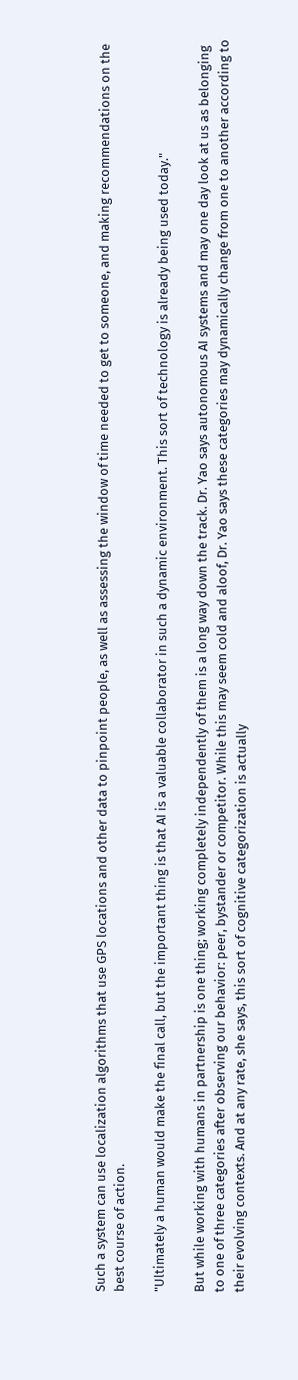Such a system can use localization algorithms that use GPS locations and other data to pinpoint people, as well as assessing the window of time needed to get to someone, and making recommendations on the best course of action.

"Ultimately a human would make the final call, but the important thing is that AI is a valuable collaborator in such a dynamic environment. This sort of technology is already being used today."

But while working with humans in partnership is one thing; working completely independently of them is a long way down the track. Dr. Yao says autonomous AI systems and may one day look at us as belonging to one of three categories after observing our behavior: peer, bystander or competitor. While this may seem cold and aloof, Dr. Yao says these categories may dynamically change from one to another according to their evolving contexts. And at any rate, she says, this sort of cognitive categorization is actually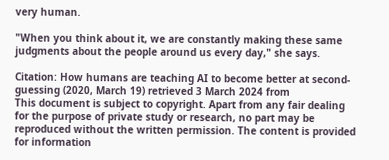very human.

"When you think about it, we are constantly making these same judgments about the people around us every day," she says.

Citation: How humans are teaching AI to become better at second-guessing (2020, March 19) retrieved 3 March 2024 from
This document is subject to copyright. Apart from any fair dealing for the purpose of private study or research, no part may be reproduced without the written permission. The content is provided for information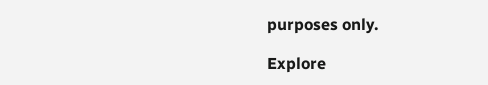purposes only.

Explore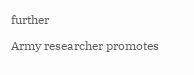further

Army researcher promotes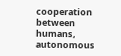cooperation between humans, autonomous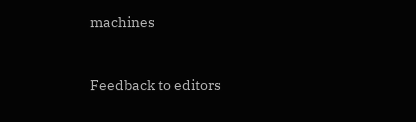machines


Feedback to editors